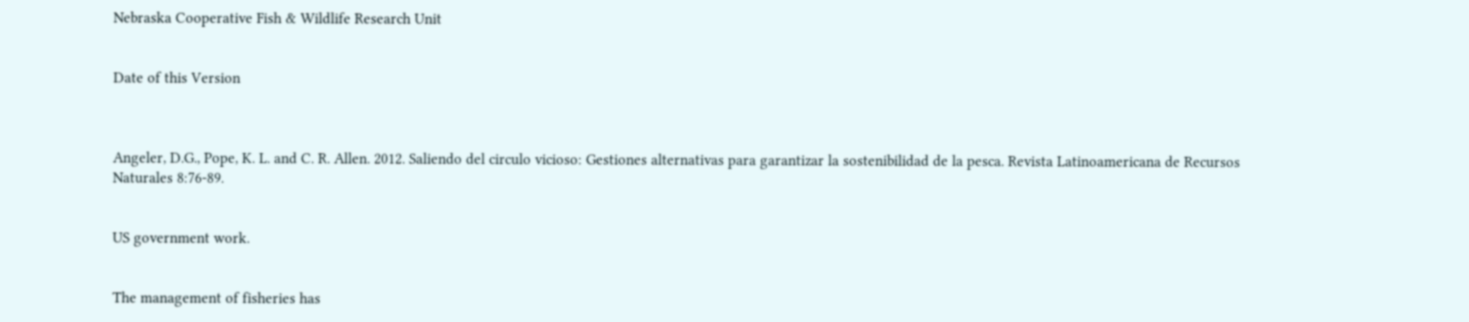Nebraska Cooperative Fish & Wildlife Research Unit


Date of this Version



Angeler, D.G., Pope, K. L. and C. R. Allen. 2012. Saliendo del circulo vicioso: Gestiones alternativas para garantizar la sostenibilidad de la pesca. Revista Latinoamericana de Recursos Naturales 8:76-89.


US government work.


The management of fisheries has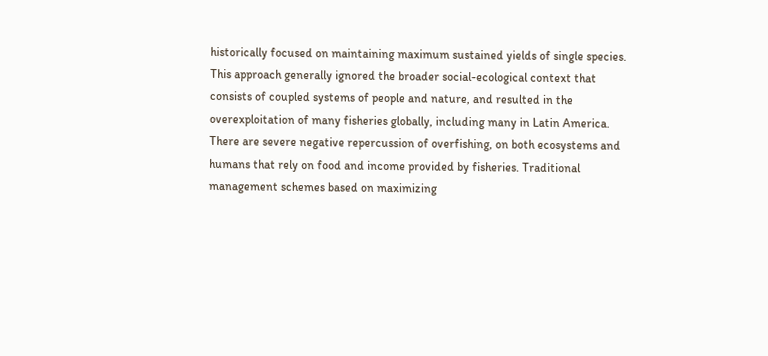historically focused on maintaining maximum sustained yields of single species. This approach generally ignored the broader social-ecological context that consists of coupled systems of people and nature, and resulted in the overexploitation of many fisheries globally, including many in Latin America. There are severe negative repercussion of overfishing, on both ecosystems and humans that rely on food and income provided by fisheries. Traditional management schemes based on maximizing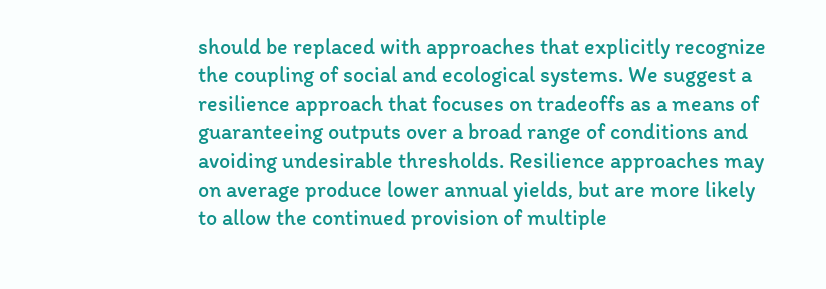should be replaced with approaches that explicitly recognize the coupling of social and ecological systems. We suggest a resilience approach that focuses on tradeoffs as a means of guaranteeing outputs over a broad range of conditions and avoiding undesirable thresholds. Resilience approaches may on average produce lower annual yields, but are more likely to allow the continued provision of multiple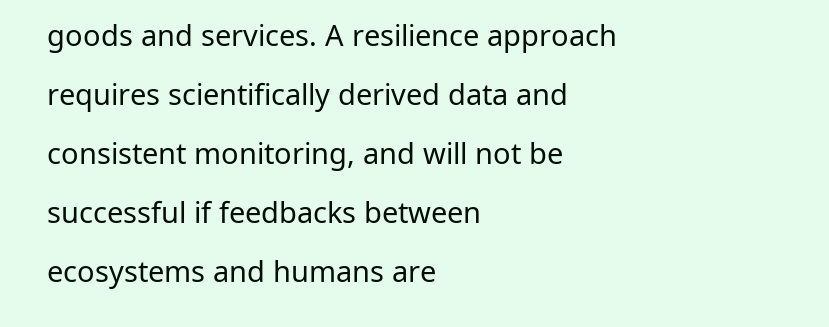goods and services. A resilience approach requires scientifically derived data and consistent monitoring, and will not be successful if feedbacks between ecosystems and humans are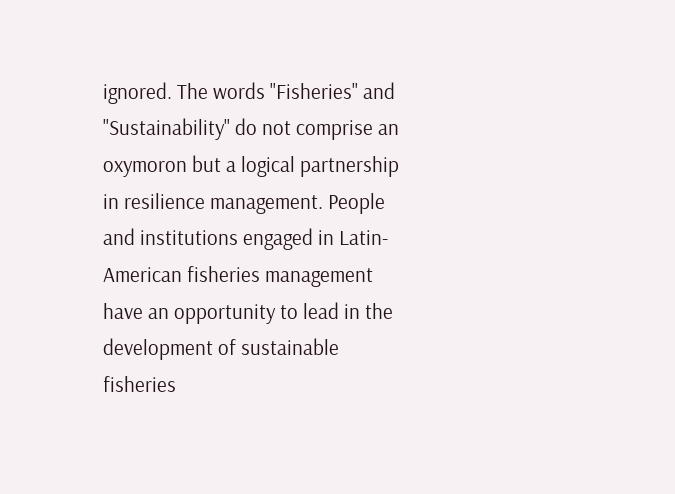ignored. The words "Fisheries" and "Sustainability" do not comprise an oxymoron but a logical partnership in resilience management. People and institutions engaged in Latin-American fisheries management have an opportunity to lead in the development of sustainable fisheries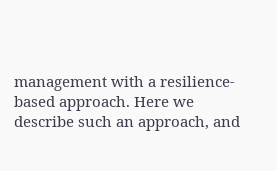management with a resilience-based approach. Here we describe such an approach, and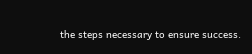the steps necessary to ensure success.